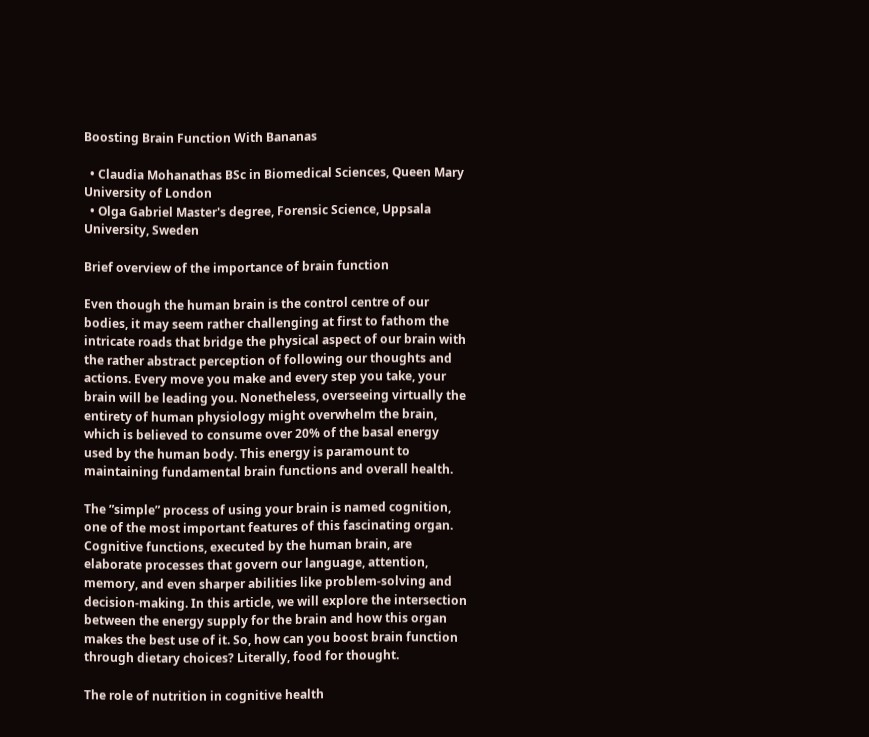Boosting Brain Function With Bananas

  • Claudia Mohanathas BSc in Biomedical Sciences, Queen Mary University of London
  • Olga Gabriel Master's degree, Forensic Science, Uppsala University, Sweden

Brief overview of the importance of brain function

Even though the human brain is the control centre of our bodies, it may seem rather challenging at first to fathom the intricate roads that bridge the physical aspect of our brain with the rather abstract perception of following our thoughts and actions. Every move you make and every step you take, your brain will be leading you. Nonetheless, overseeing virtually the entirety of human physiology might overwhelm the brain, which is believed to consume over 20% of the basal energy used by the human body. This energy is paramount to maintaining fundamental brain functions and overall health.

The ”simple” process of using your brain is named cognition, one of the most important features of this fascinating organ. Cognitive functions, executed by the human brain, are elaborate processes that govern our language, attention, memory, and even sharper abilities like problem-solving and decision-making. In this article, we will explore the intersection between the energy supply for the brain and how this organ makes the best use of it. So, how can you boost brain function through dietary choices? Literally, food for thought.

The role of nutrition in cognitive health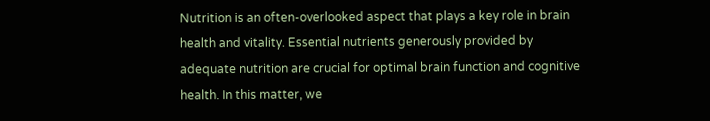Nutrition is an often-overlooked aspect that plays a key role in brain health and vitality. Essential nutrients generously provided by adequate nutrition are crucial for optimal brain function and cognitive health. In this matter, we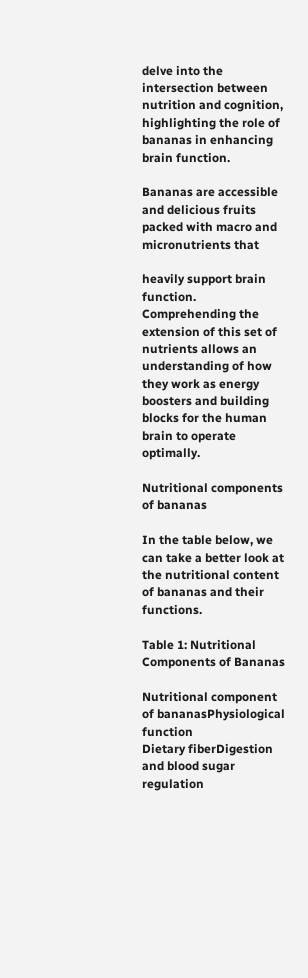delve into the intersection between nutrition and cognition, highlighting the role of bananas in enhancing brain function.

Bananas are accessible and delicious fruits packed with macro and micronutrients that

heavily support brain function. Comprehending the extension of this set of nutrients allows an understanding of how they work as energy boosters and building blocks for the human brain to operate optimally.

Nutritional components of bananas

In the table below, we can take a better look at the nutritional content of bananas and their functions.

Table 1: Nutritional Components of Bananas

Nutritional component of bananasPhysiological function
Dietary fiberDigestion and blood sugar regulation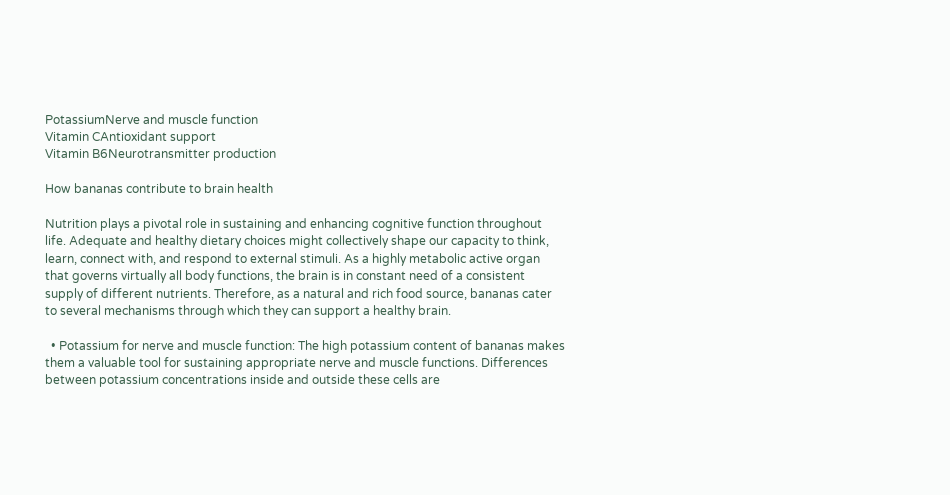PotassiumNerve and muscle function
Vitamin CAntioxidant support
Vitamin B6Neurotransmitter production

How bananas contribute to brain health

Nutrition plays a pivotal role in sustaining and enhancing cognitive function throughout life. Adequate and healthy dietary choices might collectively shape our capacity to think, learn, connect with, and respond to external stimuli. As a highly metabolic active organ that governs virtually all body functions, the brain is in constant need of a consistent supply of different nutrients. Therefore, as a natural and rich food source, bananas cater to several mechanisms through which they can support a healthy brain.

  • Potassium for nerve and muscle function: The high potassium content of bananas makes them a valuable tool for sustaining appropriate nerve and muscle functions. Differences between potassium concentrations inside and outside these cells are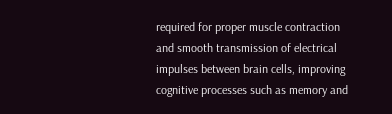required for proper muscle contraction and smooth transmission of electrical impulses between brain cells, improving cognitive processes such as memory and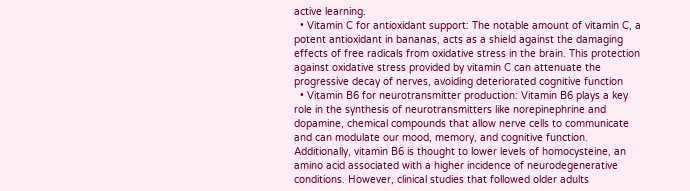active learning.
  • Vitamin C for antioxidant support: The notable amount of vitamin C, a potent antioxidant in bananas, acts as a shield against the damaging effects of free radicals from oxidative stress in the brain. This protection against oxidative stress provided by vitamin C can attenuate the progressive decay of nerves, avoiding deteriorated cognitive function
  • Vitamin B6 for neurotransmitter production: Vitamin B6 plays a key role in the synthesis of neurotransmitters like norepinephrine and dopamine, chemical compounds that allow nerve cells to communicate and can modulate our mood, memory, and cognitive function. Additionally, vitamin B6 is thought to lower levels of homocysteine, an amino acid associated with a higher incidence of neurodegenerative conditions. However, clinical studies that followed older adults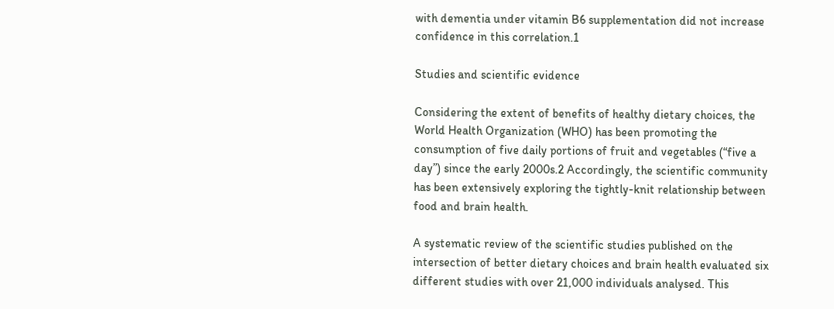with dementia under vitamin B6 supplementation did not increase confidence in this correlation.1

Studies and scientific evidence

Considering the extent of benefits of healthy dietary choices, the World Health Organization (WHO) has been promoting the consumption of five daily portions of fruit and vegetables (“five a day”) since the early 2000s.2 Accordingly, the scientific community has been extensively exploring the tightly-knit relationship between food and brain health.

A systematic review of the scientific studies published on the intersection of better dietary choices and brain health evaluated six different studies with over 21,000 individuals analysed. This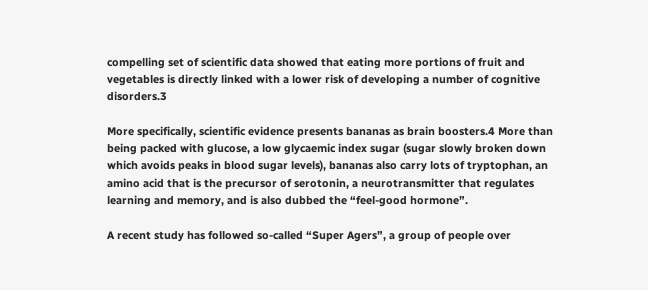compelling set of scientific data showed that eating more portions of fruit and vegetables is directly linked with a lower risk of developing a number of cognitive disorders.3

More specifically, scientific evidence presents bananas as brain boosters.4 More than being packed with glucose, a low glycaemic index sugar (sugar slowly broken down which avoids peaks in blood sugar levels), bananas also carry lots of tryptophan, an amino acid that is the precursor of serotonin, a neurotransmitter that regulates learning and memory, and is also dubbed the “feel-good hormone”.

A recent study has followed so-called “Super Agers”, a group of people over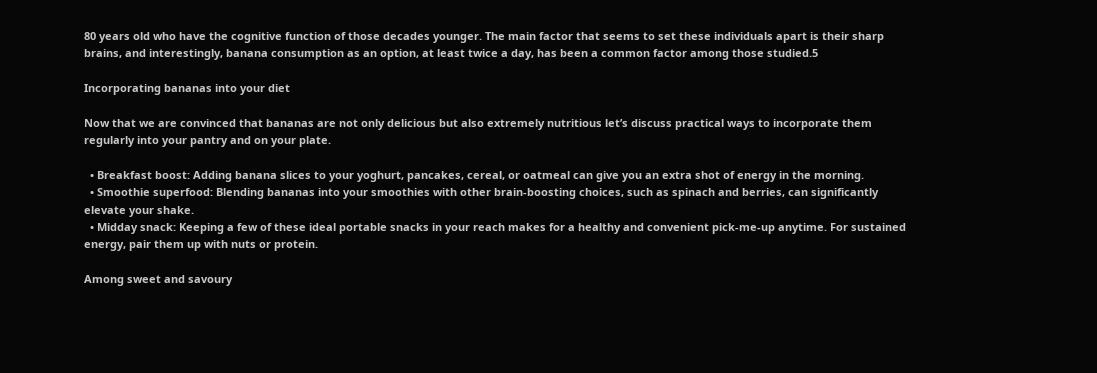80 years old who have the cognitive function of those decades younger. The main factor that seems to set these individuals apart is their sharp brains, and interestingly, banana consumption as an option, at least twice a day, has been a common factor among those studied.5

Incorporating bananas into your diet

Now that we are convinced that bananas are not only delicious but also extremely nutritious let’s discuss practical ways to incorporate them regularly into your pantry and on your plate.

  • Breakfast boost: Adding banana slices to your yoghurt, pancakes, cereal, or oatmeal can give you an extra shot of energy in the morning.
  • Smoothie superfood: Blending bananas into your smoothies with other brain-boosting choices, such as spinach and berries, can significantly elevate your shake.
  • Midday snack: Keeping a few of these ideal portable snacks in your reach makes for a healthy and convenient pick-me-up anytime. For sustained energy, pair them up with nuts or protein.

Among sweet and savoury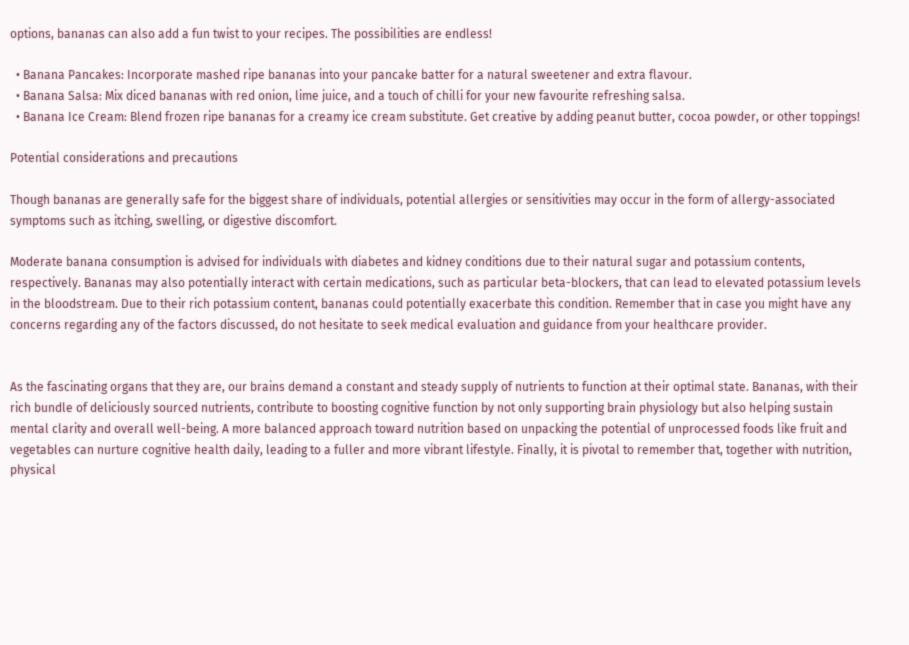options, bananas can also add a fun twist to your recipes. The possibilities are endless!

  • Banana Pancakes: Incorporate mashed ripe bananas into your pancake batter for a natural sweetener and extra flavour.
  • Banana Salsa: Mix diced bananas with red onion, lime juice, and a touch of chilli for your new favourite refreshing salsa.
  • Banana Ice Cream: Blend frozen ripe bananas for a creamy ice cream substitute. Get creative by adding peanut butter, cocoa powder, or other toppings!

Potential considerations and precautions

Though bananas are generally safe for the biggest share of individuals, potential allergies or sensitivities may occur in the form of allergy-associated symptoms such as itching, swelling, or digestive discomfort.

Moderate banana consumption is advised for individuals with diabetes and kidney conditions due to their natural sugar and potassium contents, respectively. Bananas may also potentially interact with certain medications, such as particular beta-blockers, that can lead to elevated potassium levels in the bloodstream. Due to their rich potassium content, bananas could potentially exacerbate this condition. Remember that in case you might have any concerns regarding any of the factors discussed, do not hesitate to seek medical evaluation and guidance from your healthcare provider.


As the fascinating organs that they are, our brains demand a constant and steady supply of nutrients to function at their optimal state. Bananas, with their rich bundle of deliciously sourced nutrients, contribute to boosting cognitive function by not only supporting brain physiology but also helping sustain mental clarity and overall well-being. A more balanced approach toward nutrition based on unpacking the potential of unprocessed foods like fruit and vegetables can nurture cognitive health daily, leading to a fuller and more vibrant lifestyle. Finally, it is pivotal to remember that, together with nutrition, physical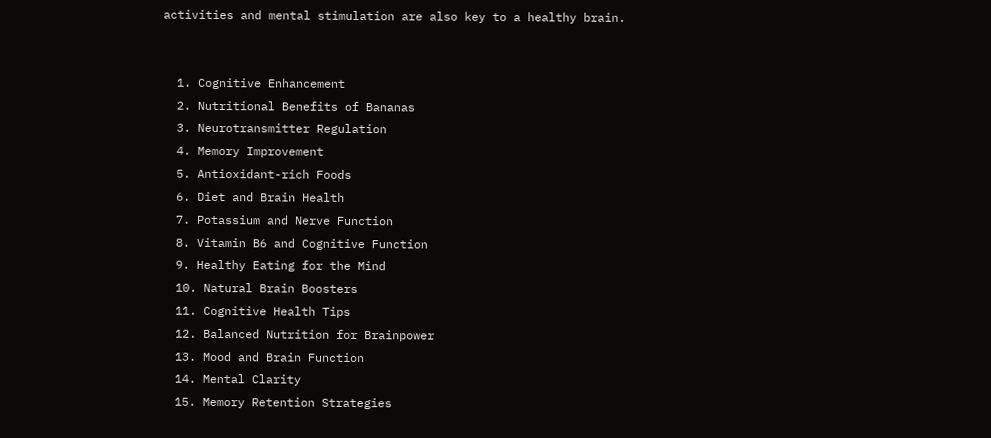activities and mental stimulation are also key to a healthy brain.


  1. Cognitive Enhancement
  2. Nutritional Benefits of Bananas
  3. Neurotransmitter Regulation
  4. Memory Improvement
  5. Antioxidant-rich Foods
  6. Diet and Brain Health
  7. Potassium and Nerve Function
  8. Vitamin B6 and Cognitive Function
  9. Healthy Eating for the Mind
  10. Natural Brain Boosters
  11. Cognitive Health Tips
  12. Balanced Nutrition for Brainpower
  13. Mood and Brain Function
  14. Mental Clarity
  15. Memory Retention Strategies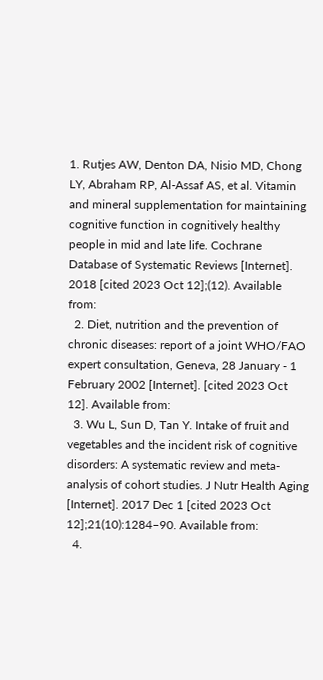1. Rutjes AW, Denton DA, Nisio MD, Chong LY, Abraham RP, Al‐Assaf AS, et al. Vitamin and mineral supplementation for maintaining cognitive function in cognitively healthy people in mid and late life. Cochrane Database of Systematic Reviews [Internet]. 2018 [cited 2023 Oct 12];(12). Available from:
  2. Diet, nutrition and the prevention of chronic diseases: report of a joint WHO/FAO expert consultation, Geneva, 28 January - 1 February 2002 [Internet]. [cited 2023 Oct 12]. Available from:
  3. Wu L, Sun D, Tan Y. Intake of fruit and vegetables and the incident risk of cognitive disorders: A systematic review and meta-analysis of cohort studies. J Nutr Health Aging [Internet]. 2017 Dec 1 [cited 2023 Oct 12];21(10):1284–90. Available from:
  4.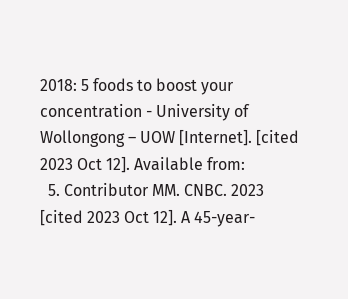2018: 5 foods to boost your concentration - University of Wollongong – UOW [Internet]. [cited 2023 Oct 12]. Available from:
  5. Contributor MM. CNBC. 2023 [cited 2023 Oct 12]. A 45-year-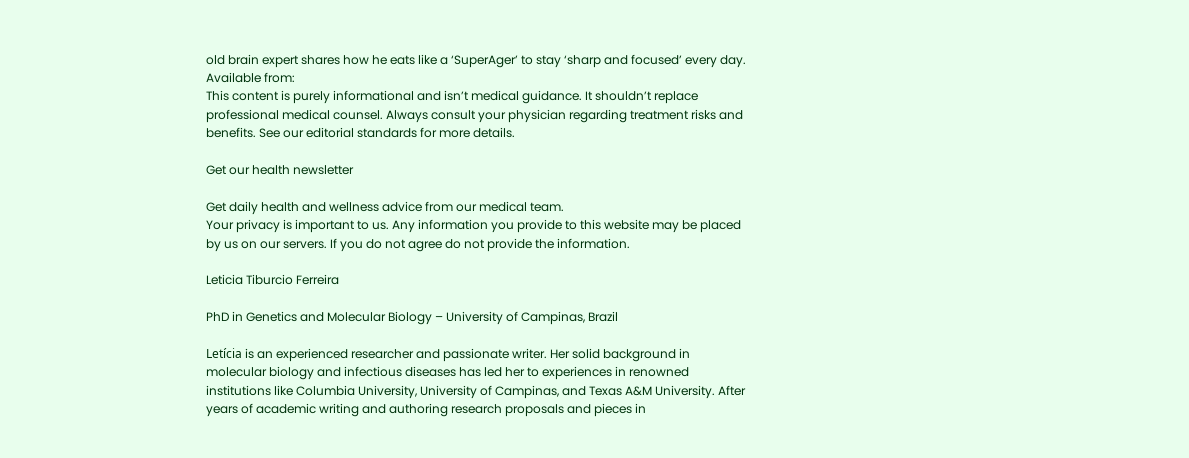old brain expert shares how he eats like a ‘SuperAger’ to stay ‘sharp and focused’ every day. Available from:
This content is purely informational and isn’t medical guidance. It shouldn’t replace professional medical counsel. Always consult your physician regarding treatment risks and benefits. See our editorial standards for more details.

Get our health newsletter

Get daily health and wellness advice from our medical team.
Your privacy is important to us. Any information you provide to this website may be placed by us on our servers. If you do not agree do not provide the information.

Leticia Tiburcio Ferreira

PhD in Genetics and Molecular Biology – University of Campinas, Brazil

Letícia is an experienced researcher and passionate writer. Her solid background in molecular biology and infectious diseases has led her to experiences in renowned institutions like Columbia University, University of Campinas, and Texas A&M University. After years of academic writing and authoring research proposals and pieces in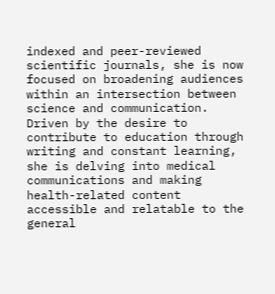indexed and peer-reviewed scientific journals, she is now focused on broadening audiences within an intersection between science and communication. Driven by the desire to contribute to education through writing and constant learning, she is delving into medical communications and making health-related content accessible and relatable to the general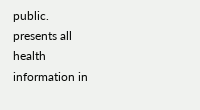public. presents all health information in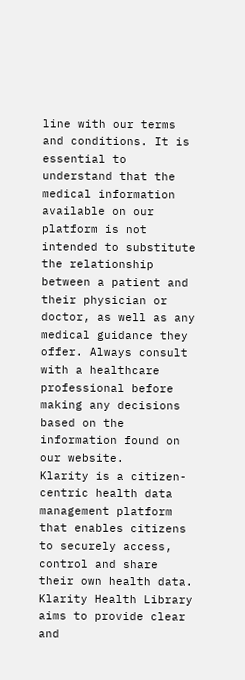line with our terms and conditions. It is essential to understand that the medical information available on our platform is not intended to substitute the relationship between a patient and their physician or doctor, as well as any medical guidance they offer. Always consult with a healthcare professional before making any decisions based on the information found on our website.
Klarity is a citizen-centric health data management platform that enables citizens to securely access, control and share their own health data. Klarity Health Library aims to provide clear and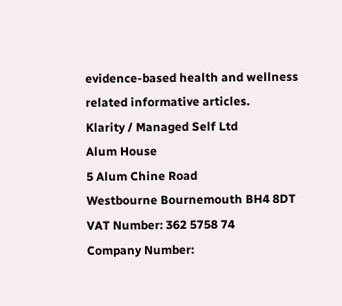evidence-based health and wellness related informative articles.
Klarity / Managed Self Ltd
Alum House
5 Alum Chine Road
Westbourne Bournemouth BH4 8DT
VAT Number: 362 5758 74
Company Number: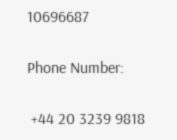10696687

Phone Number:

 +44 20 3239 9818